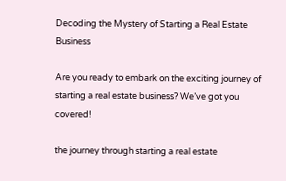Decoding the Mystery of Starting a Real Estate Business

Are you ready to embark on the exciting journey of starting a real estate business? We’ve got you covered!

the journey through starting a real estate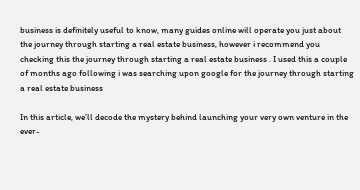business is definitely useful to know, many guides online will operate you just about the journey through starting a real estate business, however i recommend you checking this the journey through starting a real estate business . I used this a couple of months ago following i was searching upon google for the journey through starting a real estate business

In this article, we’ll decode the mystery behind launching your very own venture in the ever-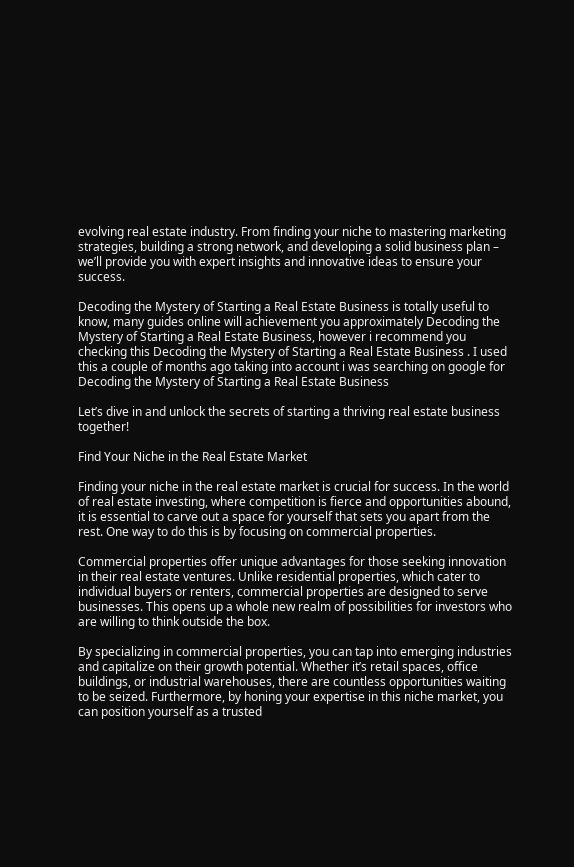evolving real estate industry. From finding your niche to mastering marketing strategies, building a strong network, and developing a solid business plan – we’ll provide you with expert insights and innovative ideas to ensure your success.

Decoding the Mystery of Starting a Real Estate Business is totally useful to know, many guides online will achievement you approximately Decoding the Mystery of Starting a Real Estate Business, however i recommend you checking this Decoding the Mystery of Starting a Real Estate Business . I used this a couple of months ago taking into account i was searching on google for Decoding the Mystery of Starting a Real Estate Business

Let’s dive in and unlock the secrets of starting a thriving real estate business together!

Find Your Niche in the Real Estate Market

Finding your niche in the real estate market is crucial for success. In the world of real estate investing, where competition is fierce and opportunities abound, it is essential to carve out a space for yourself that sets you apart from the rest. One way to do this is by focusing on commercial properties.

Commercial properties offer unique advantages for those seeking innovation in their real estate ventures. Unlike residential properties, which cater to individual buyers or renters, commercial properties are designed to serve businesses. This opens up a whole new realm of possibilities for investors who are willing to think outside the box.

By specializing in commercial properties, you can tap into emerging industries and capitalize on their growth potential. Whether it’s retail spaces, office buildings, or industrial warehouses, there are countless opportunities waiting to be seized. Furthermore, by honing your expertise in this niche market, you can position yourself as a trusted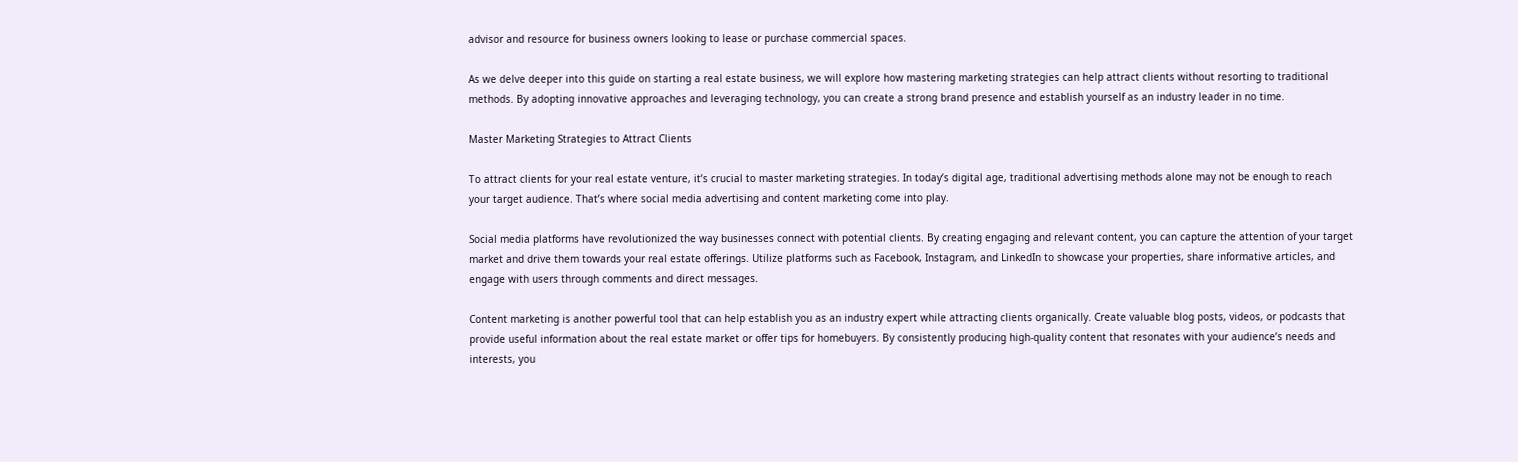advisor and resource for business owners looking to lease or purchase commercial spaces.

As we delve deeper into this guide on starting a real estate business, we will explore how mastering marketing strategies can help attract clients without resorting to traditional methods. By adopting innovative approaches and leveraging technology, you can create a strong brand presence and establish yourself as an industry leader in no time.

Master Marketing Strategies to Attract Clients

To attract clients for your real estate venture, it’s crucial to master marketing strategies. In today’s digital age, traditional advertising methods alone may not be enough to reach your target audience. That’s where social media advertising and content marketing come into play.

Social media platforms have revolutionized the way businesses connect with potential clients. By creating engaging and relevant content, you can capture the attention of your target market and drive them towards your real estate offerings. Utilize platforms such as Facebook, Instagram, and LinkedIn to showcase your properties, share informative articles, and engage with users through comments and direct messages.

Content marketing is another powerful tool that can help establish you as an industry expert while attracting clients organically. Create valuable blog posts, videos, or podcasts that provide useful information about the real estate market or offer tips for homebuyers. By consistently producing high-quality content that resonates with your audience’s needs and interests, you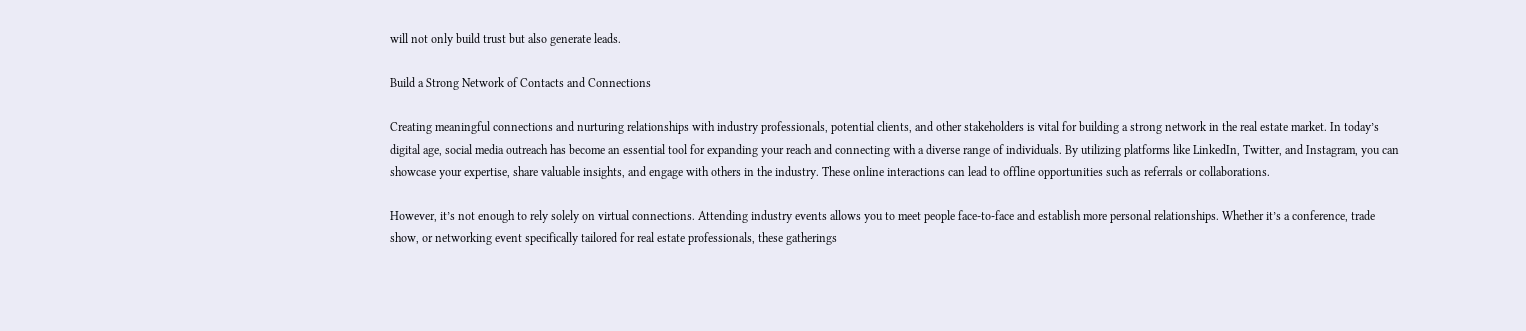will not only build trust but also generate leads.

Build a Strong Network of Contacts and Connections

Creating meaningful connections and nurturing relationships with industry professionals, potential clients, and other stakeholders is vital for building a strong network in the real estate market. In today’s digital age, social media outreach has become an essential tool for expanding your reach and connecting with a diverse range of individuals. By utilizing platforms like LinkedIn, Twitter, and Instagram, you can showcase your expertise, share valuable insights, and engage with others in the industry. These online interactions can lead to offline opportunities such as referrals or collaborations.

However, it’s not enough to rely solely on virtual connections. Attending industry events allows you to meet people face-to-face and establish more personal relationships. Whether it’s a conference, trade show, or networking event specifically tailored for real estate professionals, these gatherings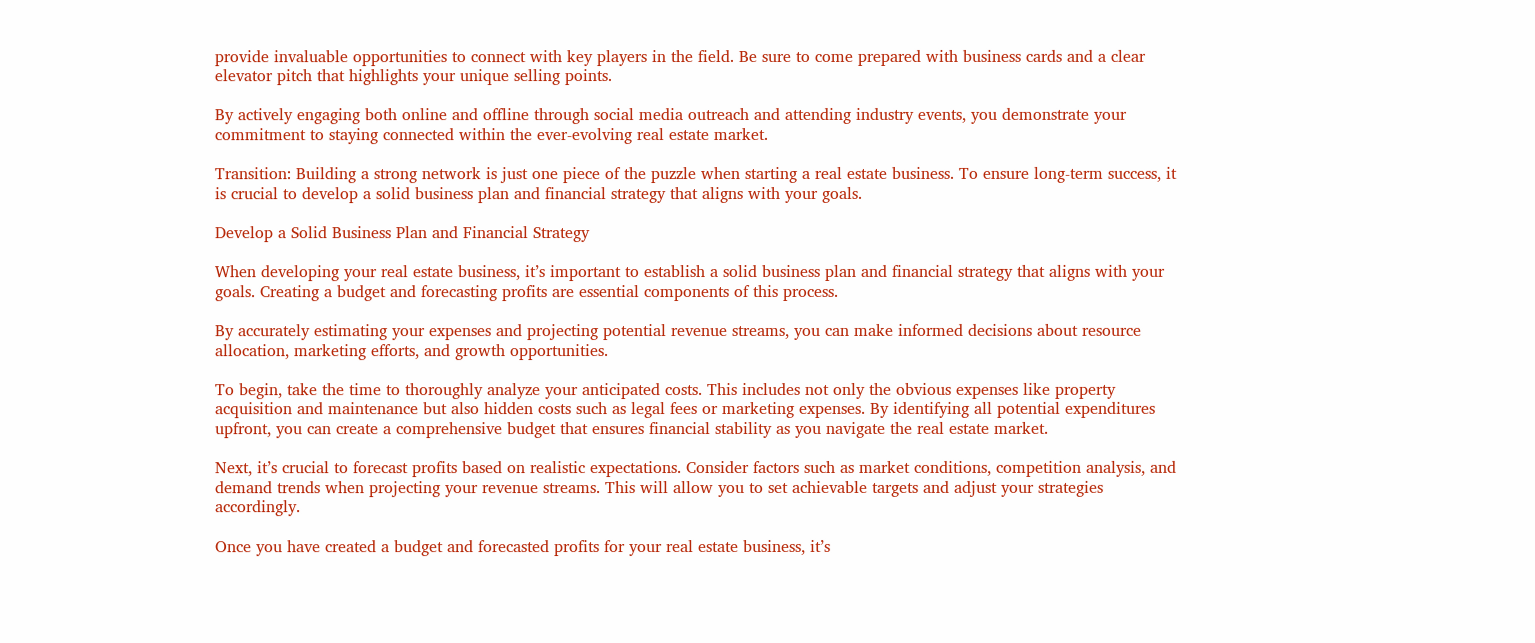provide invaluable opportunities to connect with key players in the field. Be sure to come prepared with business cards and a clear elevator pitch that highlights your unique selling points.

By actively engaging both online and offline through social media outreach and attending industry events, you demonstrate your commitment to staying connected within the ever-evolving real estate market.

Transition: Building a strong network is just one piece of the puzzle when starting a real estate business. To ensure long-term success, it is crucial to develop a solid business plan and financial strategy that aligns with your goals.

Develop a Solid Business Plan and Financial Strategy

When developing your real estate business, it’s important to establish a solid business plan and financial strategy that aligns with your goals. Creating a budget and forecasting profits are essential components of this process.

By accurately estimating your expenses and projecting potential revenue streams, you can make informed decisions about resource allocation, marketing efforts, and growth opportunities.

To begin, take the time to thoroughly analyze your anticipated costs. This includes not only the obvious expenses like property acquisition and maintenance but also hidden costs such as legal fees or marketing expenses. By identifying all potential expenditures upfront, you can create a comprehensive budget that ensures financial stability as you navigate the real estate market.

Next, it’s crucial to forecast profits based on realistic expectations. Consider factors such as market conditions, competition analysis, and demand trends when projecting your revenue streams. This will allow you to set achievable targets and adjust your strategies accordingly.

Once you have created a budget and forecasted profits for your real estate business, it’s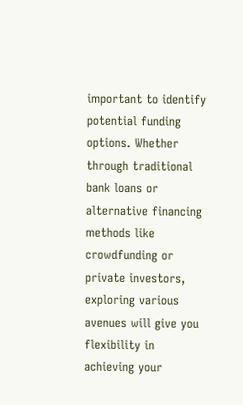important to identify potential funding options. Whether through traditional bank loans or alternative financing methods like crowdfunding or private investors, exploring various avenues will give you flexibility in achieving your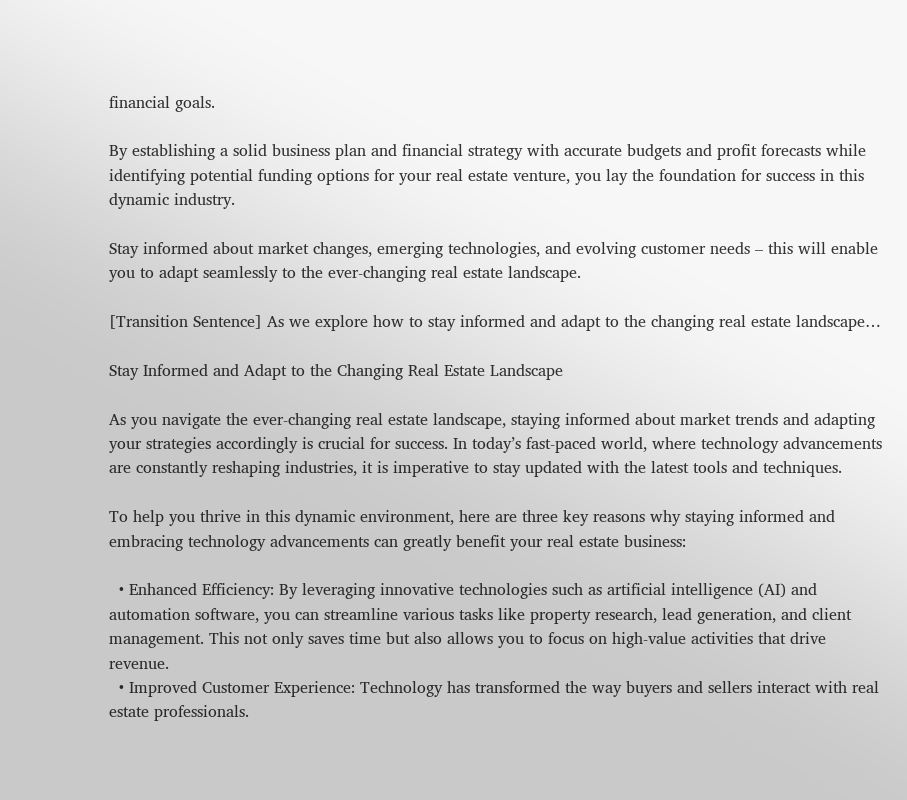financial goals.

By establishing a solid business plan and financial strategy with accurate budgets and profit forecasts while identifying potential funding options for your real estate venture, you lay the foundation for success in this dynamic industry.

Stay informed about market changes, emerging technologies, and evolving customer needs – this will enable you to adapt seamlessly to the ever-changing real estate landscape.

[Transition Sentence] As we explore how to stay informed and adapt to the changing real estate landscape…

Stay Informed and Adapt to the Changing Real Estate Landscape

As you navigate the ever-changing real estate landscape, staying informed about market trends and adapting your strategies accordingly is crucial for success. In today’s fast-paced world, where technology advancements are constantly reshaping industries, it is imperative to stay updated with the latest tools and techniques.

To help you thrive in this dynamic environment, here are three key reasons why staying informed and embracing technology advancements can greatly benefit your real estate business:

  • Enhanced Efficiency: By leveraging innovative technologies such as artificial intelligence (AI) and automation software, you can streamline various tasks like property research, lead generation, and client management. This not only saves time but also allows you to focus on high-value activities that drive revenue.
  • Improved Customer Experience: Technology has transformed the way buyers and sellers interact with real estate professionals.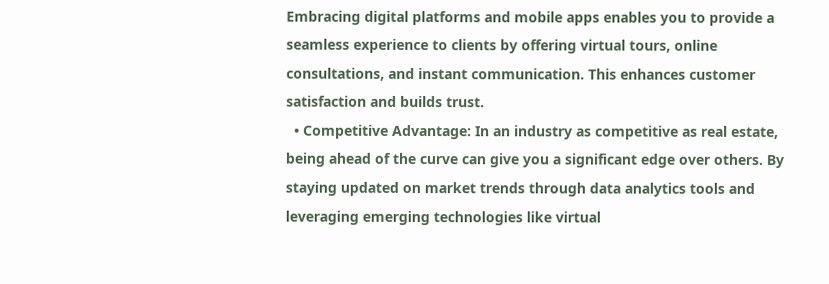Embracing digital platforms and mobile apps enables you to provide a seamless experience to clients by offering virtual tours, online consultations, and instant communication. This enhances customer satisfaction and builds trust.
  • Competitive Advantage: In an industry as competitive as real estate, being ahead of the curve can give you a significant edge over others. By staying updated on market trends through data analytics tools and leveraging emerging technologies like virtual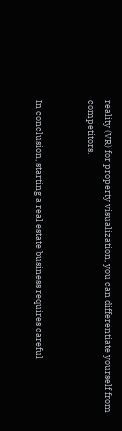reality (VR) for property visualization, you can differentiate yourself from competitors.


In conclusion, starting a real estate business requires careful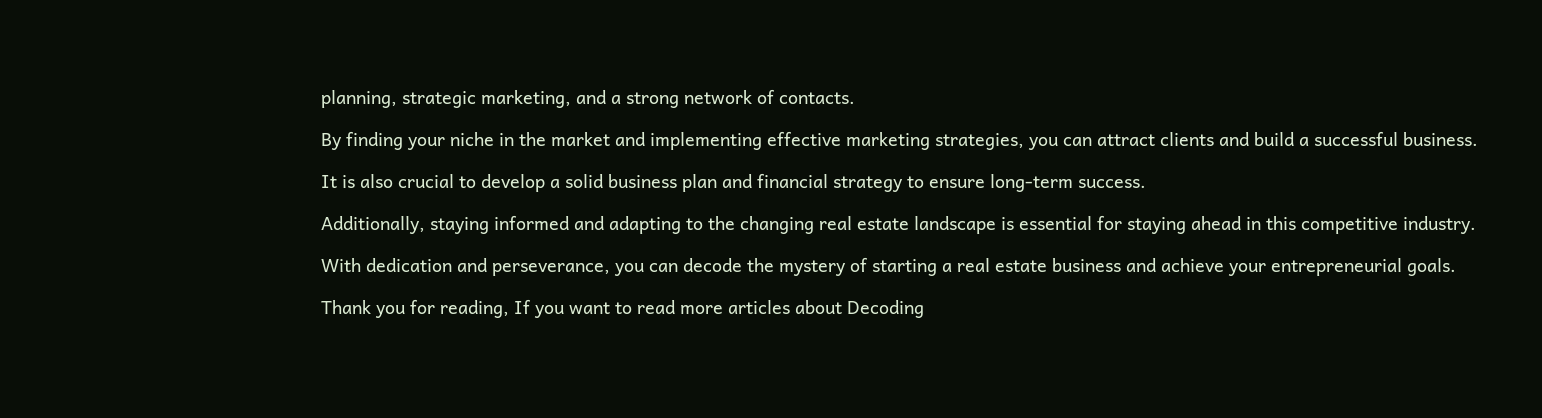planning, strategic marketing, and a strong network of contacts.

By finding your niche in the market and implementing effective marketing strategies, you can attract clients and build a successful business.

It is also crucial to develop a solid business plan and financial strategy to ensure long-term success.

Additionally, staying informed and adapting to the changing real estate landscape is essential for staying ahead in this competitive industry.

With dedication and perseverance, you can decode the mystery of starting a real estate business and achieve your entrepreneurial goals.

Thank you for reading, If you want to read more articles about Decoding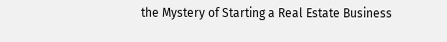the Mystery of Starting a Real Estate Business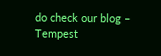do check our blog – Tempest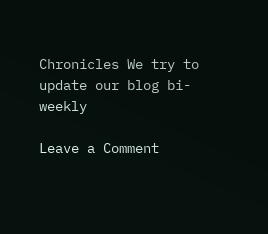Chronicles We try to update our blog bi-weekly

Leave a Comment